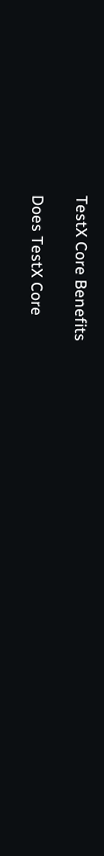TestX Core Benefits

Does TestX Core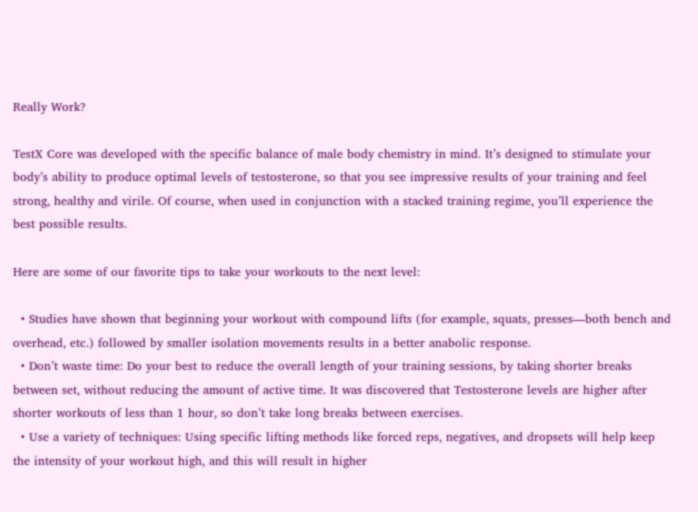Really Work?

TestX Core was developed with the specific balance of male body chemistry in mind. It’s designed to stimulate your body’s ability to produce optimal levels of testosterone, so that you see impressive results of your training and feel strong, healthy and virile. Of course, when used in conjunction with a stacked training regime, you’ll experience the best possible results.

Here are some of our favorite tips to take your workouts to the next level:

  • Studies have shown that beginning your workout with compound lifts (for example, squats, presses—both bench and overhead, etc.) followed by smaller isolation movements results in a better anabolic response.
  • Don’t waste time: Do your best to reduce the overall length of your training sessions, by taking shorter breaks between set, without reducing the amount of active time. It was discovered that Testosterone levels are higher after shorter workouts of less than 1 hour, so don’t take long breaks between exercises.
  • Use a variety of techniques: Using specific lifting methods like forced reps, negatives, and dropsets will help keep the intensity of your workout high, and this will result in higher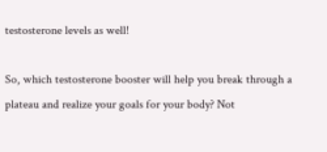testosterone levels as well!

So, which testosterone booster will help you break through a plateau and realize your goals for your body? Not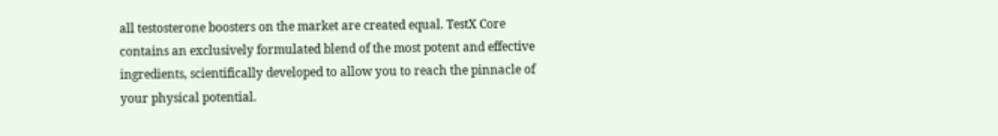all testosterone boosters on the market are created equal. TestX Core contains an exclusively formulated blend of the most potent and effective ingredients, scientifically developed to allow you to reach the pinnacle of your physical potential.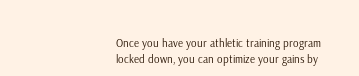Once you have your athletic training program locked down, you can optimize your gains by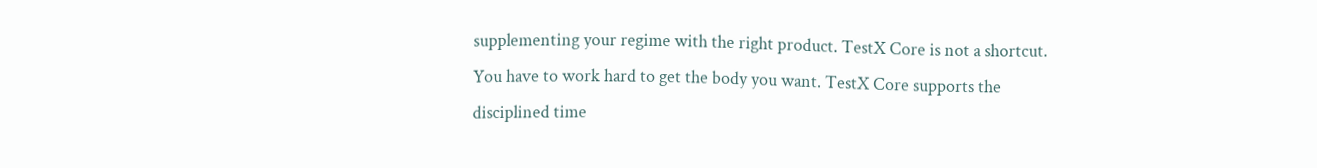supplementing your regime with the right product. TestX Core is not a shortcut. You have to work hard to get the body you want. TestX Core supports the disciplined time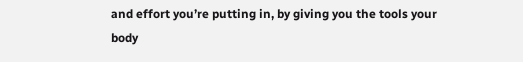and effort you’re putting in, by giving you the tools your body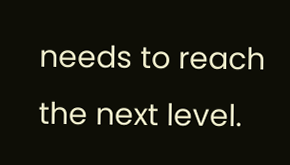needs to reach the next level.